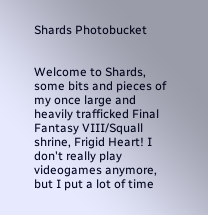Shards Photobucket


Welcome to Shards, some bits and pieces of my once large and heavily trafficked Final Fantasy VIII/Squall shrine, Frigid Heart! I don't really play videogames anymore, but I put a lot of time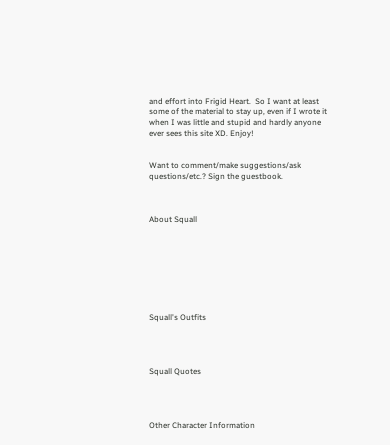and effort into Frigid Heart.  So I want at least some of the material to stay up, even if I wrote it when I was little and stupid and hardly anyone ever sees this site XD. Enjoy!


Want to comment/make suggestions/ask questions/etc.? Sign the guestbook.



About Squall








Squall's Outfits




Squall Quotes




Other Character Information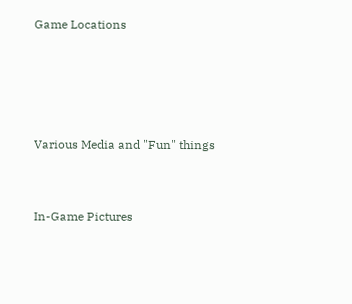Game Locations




Various Media and "Fun" things


In-Game Pictures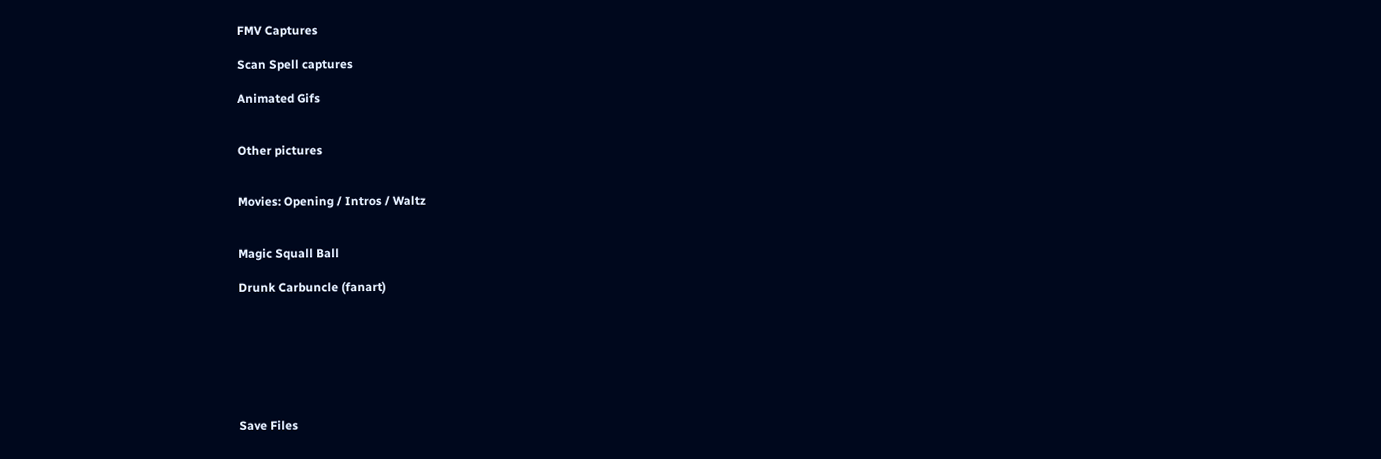FMV Captures

Scan Spell captures

Animated Gifs


Other pictures


Movies: Opening / Intros / Waltz


Magic Squall Ball

Drunk Carbuncle (fanart)







Save Files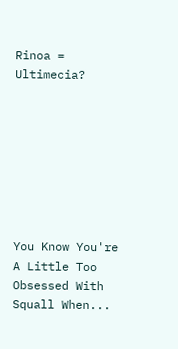Rinoa = Ultimecia?








You Know You're A Little Too Obsessed With Squall When...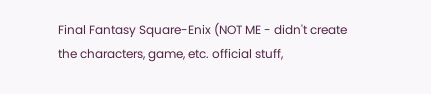Final Fantasy Square-Enix (NOT ME - didn't create the characters, game, etc. official stuff,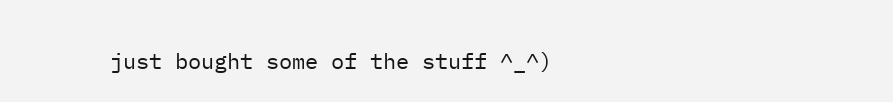just bought some of the stuff ^_^)